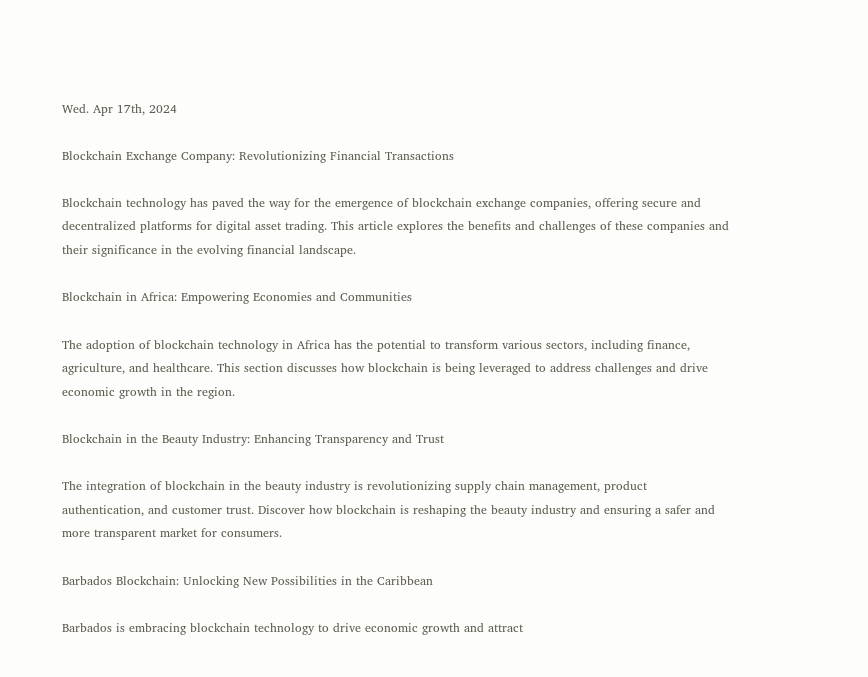Wed. Apr 17th, 2024

Blockchain Exchange Company: Revolutionizing Financial Transactions

Blockchain technology has paved the way for the emergence of blockchain exchange companies, offering secure and decentralized platforms for digital asset trading. This article explores the benefits and challenges of these companies and their significance in the evolving financial landscape.

Blockchain in Africa: Empowering Economies and Communities

The adoption of blockchain technology in Africa has the potential to transform various sectors, including finance, agriculture, and healthcare. This section discusses how blockchain is being leveraged to address challenges and drive economic growth in the region.

Blockchain in the Beauty Industry: Enhancing Transparency and Trust

The integration of blockchain in the beauty industry is revolutionizing supply chain management, product authentication, and customer trust. Discover how blockchain is reshaping the beauty industry and ensuring a safer and more transparent market for consumers.

Barbados Blockchain: Unlocking New Possibilities in the Caribbean

Barbados is embracing blockchain technology to drive economic growth and attract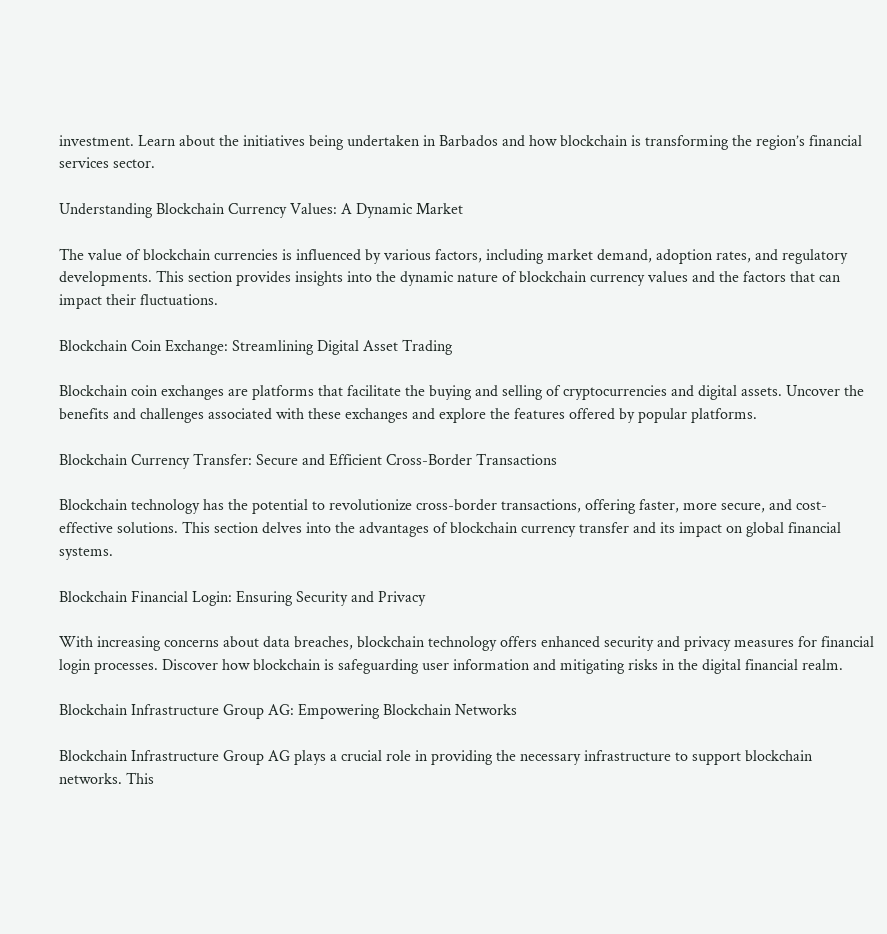investment. Learn about the initiatives being undertaken in Barbados and how blockchain is transforming the region’s financial services sector.

Understanding Blockchain Currency Values: A Dynamic Market

The value of blockchain currencies is influenced by various factors, including market demand, adoption rates, and regulatory developments. This section provides insights into the dynamic nature of blockchain currency values and the factors that can impact their fluctuations.

Blockchain Coin Exchange: Streamlining Digital Asset Trading

Blockchain coin exchanges are platforms that facilitate the buying and selling of cryptocurrencies and digital assets. Uncover the benefits and challenges associated with these exchanges and explore the features offered by popular platforms.

Blockchain Currency Transfer: Secure and Efficient Cross-Border Transactions

Blockchain technology has the potential to revolutionize cross-border transactions, offering faster, more secure, and cost-effective solutions. This section delves into the advantages of blockchain currency transfer and its impact on global financial systems.

Blockchain Financial Login: Ensuring Security and Privacy

With increasing concerns about data breaches, blockchain technology offers enhanced security and privacy measures for financial login processes. Discover how blockchain is safeguarding user information and mitigating risks in the digital financial realm.

Blockchain Infrastructure Group AG: Empowering Blockchain Networks

Blockchain Infrastructure Group AG plays a crucial role in providing the necessary infrastructure to support blockchain networks. This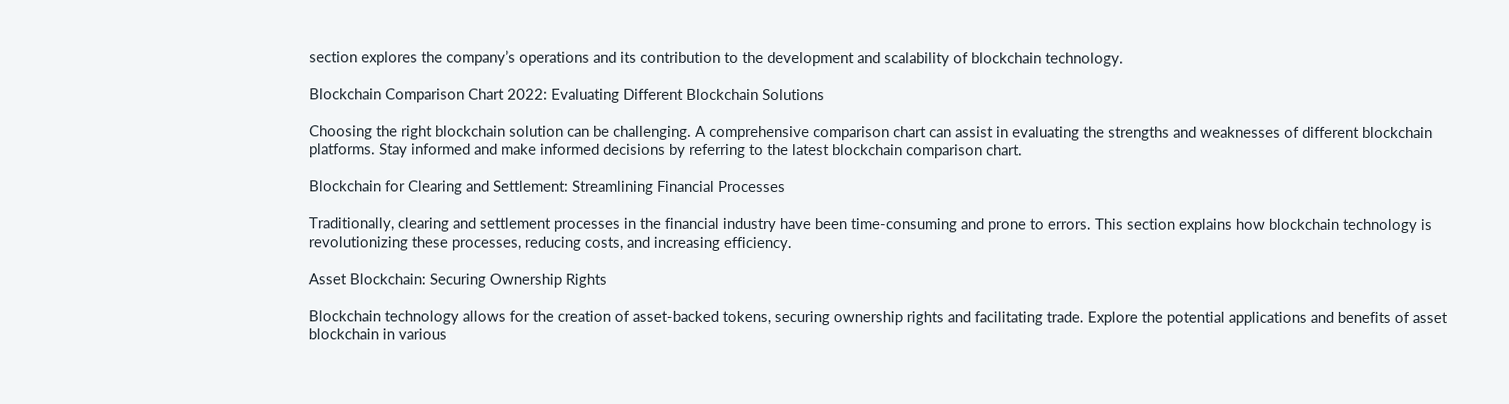section explores the company’s operations and its contribution to the development and scalability of blockchain technology.

Blockchain Comparison Chart 2022: Evaluating Different Blockchain Solutions

Choosing the right blockchain solution can be challenging. A comprehensive comparison chart can assist in evaluating the strengths and weaknesses of different blockchain platforms. Stay informed and make informed decisions by referring to the latest blockchain comparison chart.

Blockchain for Clearing and Settlement: Streamlining Financial Processes

Traditionally, clearing and settlement processes in the financial industry have been time-consuming and prone to errors. This section explains how blockchain technology is revolutionizing these processes, reducing costs, and increasing efficiency.

Asset Blockchain: Securing Ownership Rights

Blockchain technology allows for the creation of asset-backed tokens, securing ownership rights and facilitating trade. Explore the potential applications and benefits of asset blockchain in various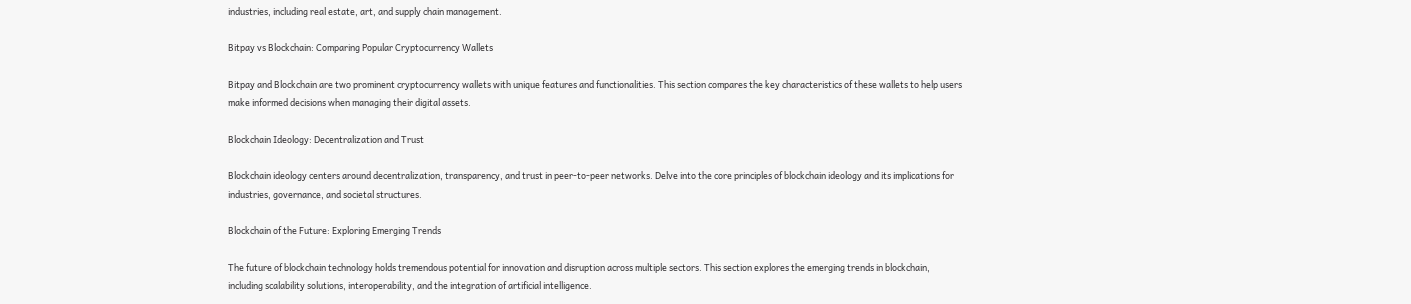industries, including real estate, art, and supply chain management.

Bitpay vs Blockchain: Comparing Popular Cryptocurrency Wallets

Bitpay and Blockchain are two prominent cryptocurrency wallets with unique features and functionalities. This section compares the key characteristics of these wallets to help users make informed decisions when managing their digital assets.

Blockchain Ideology: Decentralization and Trust

Blockchain ideology centers around decentralization, transparency, and trust in peer-to-peer networks. Delve into the core principles of blockchain ideology and its implications for industries, governance, and societal structures.

Blockchain of the Future: Exploring Emerging Trends

The future of blockchain technology holds tremendous potential for innovation and disruption across multiple sectors. This section explores the emerging trends in blockchain, including scalability solutions, interoperability, and the integration of artificial intelligence.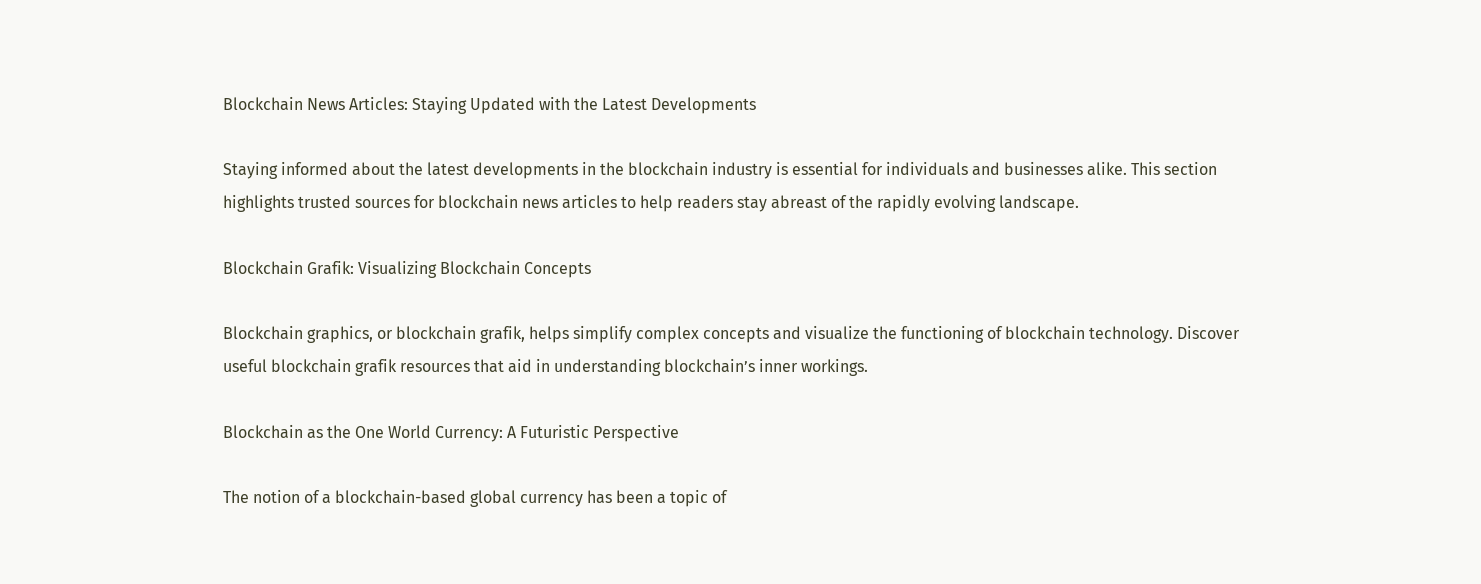Blockchain News Articles: Staying Updated with the Latest Developments

Staying informed about the latest developments in the blockchain industry is essential for individuals and businesses alike. This section highlights trusted sources for blockchain news articles to help readers stay abreast of the rapidly evolving landscape.

Blockchain Grafik: Visualizing Blockchain Concepts

Blockchain graphics, or blockchain grafik, helps simplify complex concepts and visualize the functioning of blockchain technology. Discover useful blockchain grafik resources that aid in understanding blockchain’s inner workings.

Blockchain as the One World Currency: A Futuristic Perspective

The notion of a blockchain-based global currency has been a topic of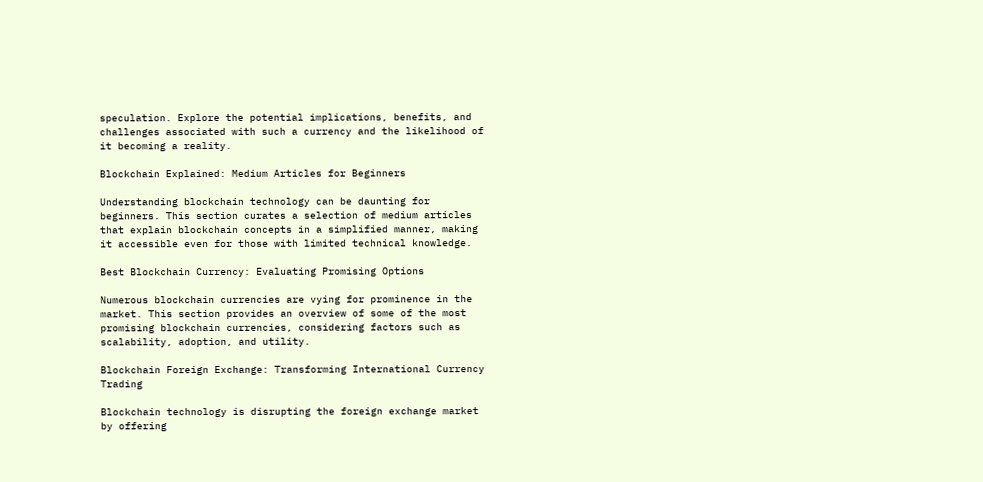speculation. Explore the potential implications, benefits, and challenges associated with such a currency and the likelihood of it becoming a reality.

Blockchain Explained: Medium Articles for Beginners

Understanding blockchain technology can be daunting for beginners. This section curates a selection of medium articles that explain blockchain concepts in a simplified manner, making it accessible even for those with limited technical knowledge.

Best Blockchain Currency: Evaluating Promising Options

Numerous blockchain currencies are vying for prominence in the market. This section provides an overview of some of the most promising blockchain currencies, considering factors such as scalability, adoption, and utility.

Blockchain Foreign Exchange: Transforming International Currency Trading

Blockchain technology is disrupting the foreign exchange market by offering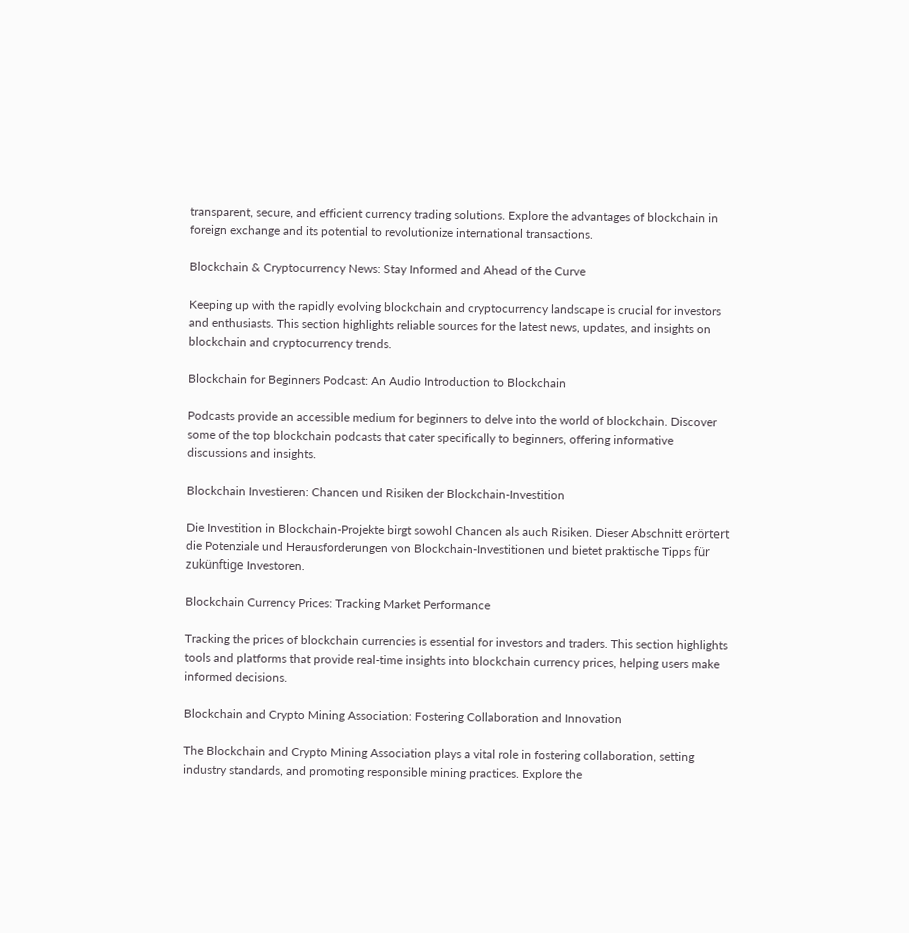transparent, secure, and efficient currency trading solutions. Explore the advantages of blockchain in foreign exchange and its potential to revolutionize international transactions.

Blockchain & Cryptocurrency News: Stay Informed and Ahead of the Curve

Keeping up with the rapidly evolving blockchain and cryptocurrency landscape is crucial for investors and enthusiasts. This section highlights reliable sources for the latest news, updates, and insights on blockchain and cryptocurrency trends.

Blockchain for Beginners Podcast: An Audio Introduction to Blockchain

Podcasts provide an accessible medium for beginners to delve into the world of blockchain. Discover some of the top blockchain podcasts that cater specifically to beginners, offering informative discussions and insights.

Blockchain Investieren: Chancen und Risiken der Blockchain-Investition

Die Investition in Blockchain-Projekte birgt sowohl Chancen als auch Risiken. Dieser Abschnitt erörtert die Potenziale und Herausforderungen von Blockchain-Investitionen und bietet praktische Tipps für zukünftige Investoren.

Blockchain Currency Prices: Tracking Market Performance

Tracking the prices of blockchain currencies is essential for investors and traders. This section highlights tools and platforms that provide real-time insights into blockchain currency prices, helping users make informed decisions.

Blockchain and Crypto Mining Association: Fostering Collaboration and Innovation

The Blockchain and Crypto Mining Association plays a vital role in fostering collaboration, setting industry standards, and promoting responsible mining practices. Explore the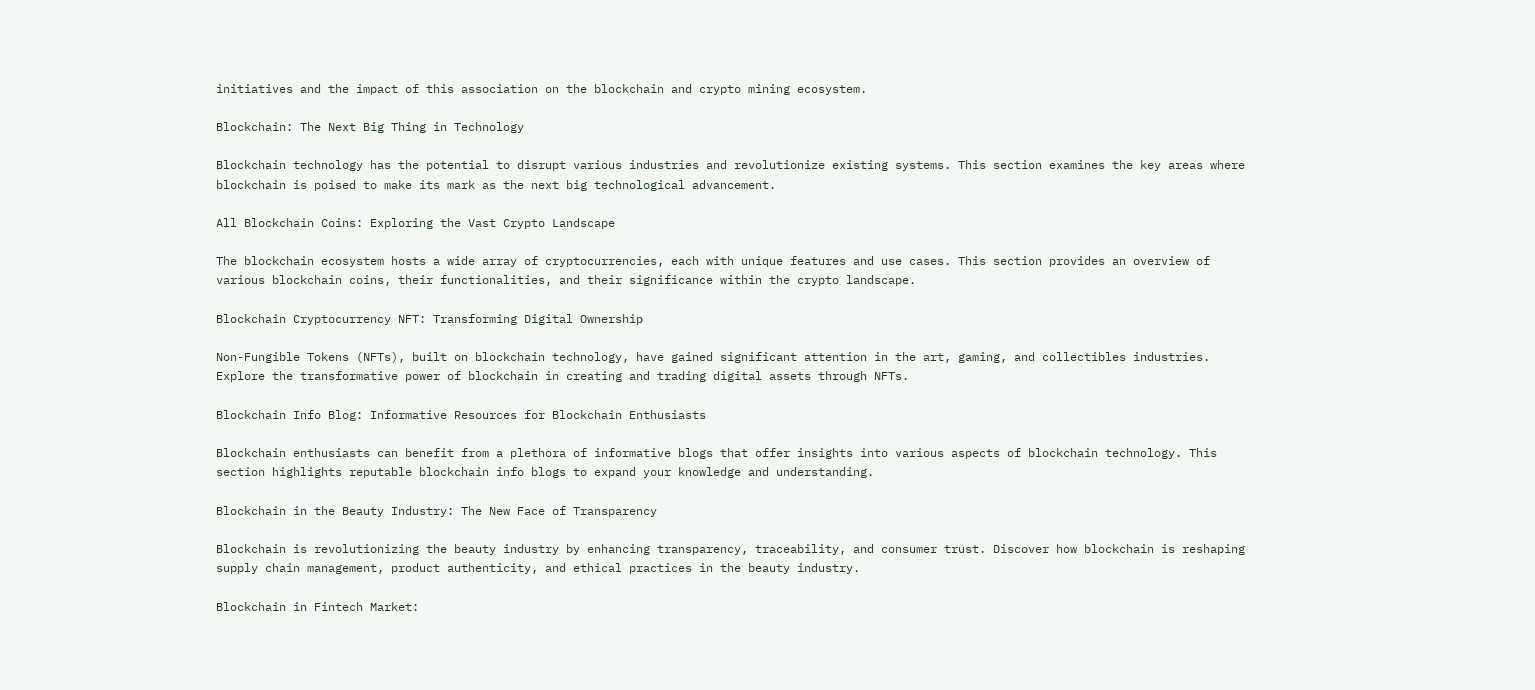initiatives and the impact of this association on the blockchain and crypto mining ecosystem.

Blockchain: The Next Big Thing in Technology

Blockchain technology has the potential to disrupt various industries and revolutionize existing systems. This section examines the key areas where blockchain is poised to make its mark as the next big technological advancement.

All Blockchain Coins: Exploring the Vast Crypto Landscape

The blockchain ecosystem hosts a wide array of cryptocurrencies, each with unique features and use cases. This section provides an overview of various blockchain coins, their functionalities, and their significance within the crypto landscape.

Blockchain Cryptocurrency NFT: Transforming Digital Ownership

Non-Fungible Tokens (NFTs), built on blockchain technology, have gained significant attention in the art, gaming, and collectibles industries. Explore the transformative power of blockchain in creating and trading digital assets through NFTs.

Blockchain Info Blog: Informative Resources for Blockchain Enthusiasts

Blockchain enthusiasts can benefit from a plethora of informative blogs that offer insights into various aspects of blockchain technology. This section highlights reputable blockchain info blogs to expand your knowledge and understanding.

Blockchain in the Beauty Industry: The New Face of Transparency

Blockchain is revolutionizing the beauty industry by enhancing transparency, traceability, and consumer trust. Discover how blockchain is reshaping supply chain management, product authenticity, and ethical practices in the beauty industry.

Blockchain in Fintech Market: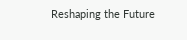Reshaping the Future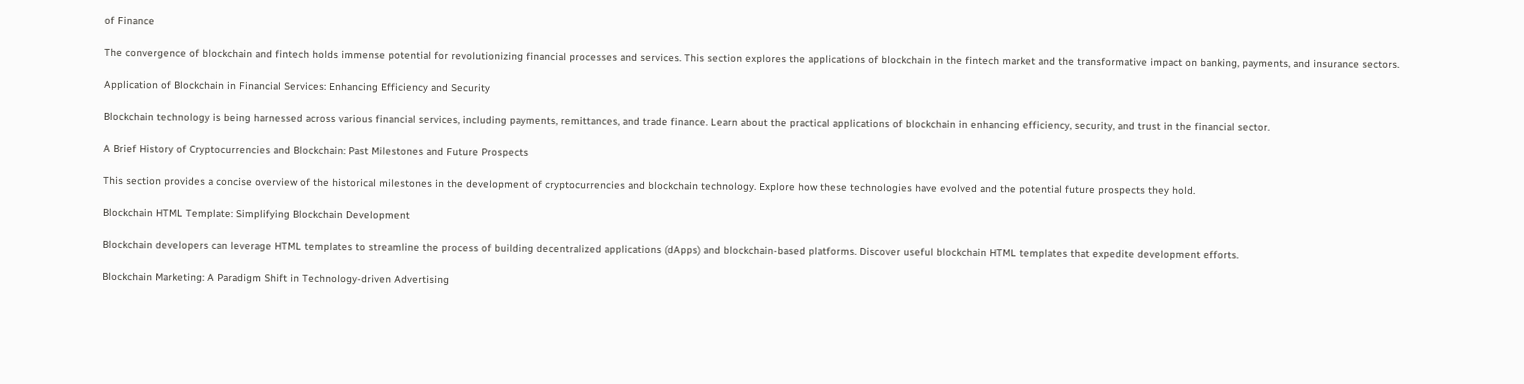of Finance

The convergence of blockchain and fintech holds immense potential for revolutionizing financial processes and services. This section explores the applications of blockchain in the fintech market and the transformative impact on banking, payments, and insurance sectors.

Application of Blockchain in Financial Services: Enhancing Efficiency and Security

Blockchain technology is being harnessed across various financial services, including payments, remittances, and trade finance. Learn about the practical applications of blockchain in enhancing efficiency, security, and trust in the financial sector.

A Brief History of Cryptocurrencies and Blockchain: Past Milestones and Future Prospects

This section provides a concise overview of the historical milestones in the development of cryptocurrencies and blockchain technology. Explore how these technologies have evolved and the potential future prospects they hold.

Blockchain HTML Template: Simplifying Blockchain Development

Blockchain developers can leverage HTML templates to streamline the process of building decentralized applications (dApps) and blockchain-based platforms. Discover useful blockchain HTML templates that expedite development efforts.

Blockchain Marketing: A Paradigm Shift in Technology-driven Advertising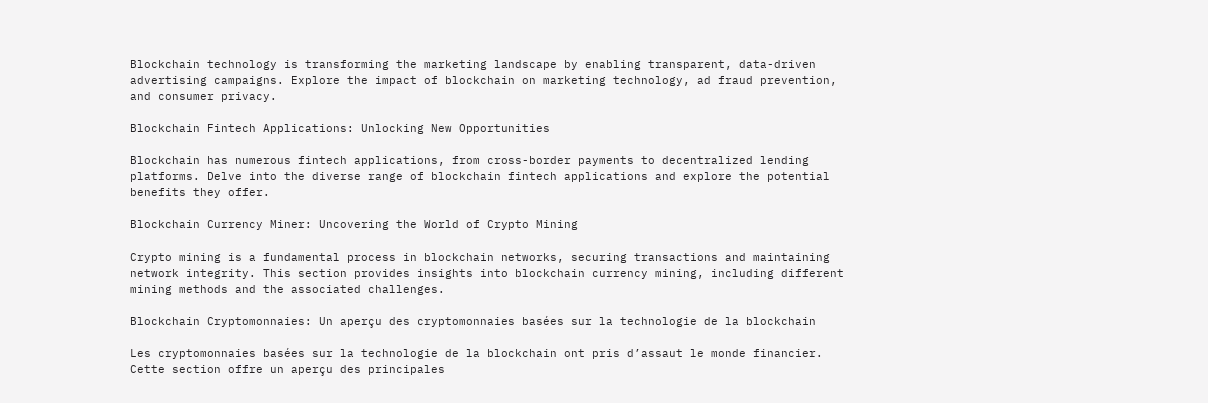Blockchain technology is transforming the marketing landscape by enabling transparent, data-driven advertising campaigns. Explore the impact of blockchain on marketing technology, ad fraud prevention, and consumer privacy.

Blockchain Fintech Applications: Unlocking New Opportunities

Blockchain has numerous fintech applications, from cross-border payments to decentralized lending platforms. Delve into the diverse range of blockchain fintech applications and explore the potential benefits they offer.

Blockchain Currency Miner: Uncovering the World of Crypto Mining

Crypto mining is a fundamental process in blockchain networks, securing transactions and maintaining network integrity. This section provides insights into blockchain currency mining, including different mining methods and the associated challenges.

Blockchain Cryptomonnaies: Un aperçu des cryptomonnaies basées sur la technologie de la blockchain

Les cryptomonnaies basées sur la technologie de la blockchain ont pris d’assaut le monde financier. Cette section offre un aperçu des principales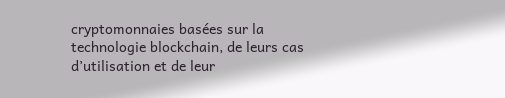cryptomonnaies basées sur la technologie blockchain, de leurs cas d’utilisation et de leur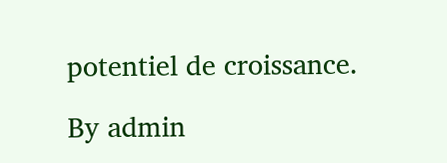potentiel de croissance.

By admin